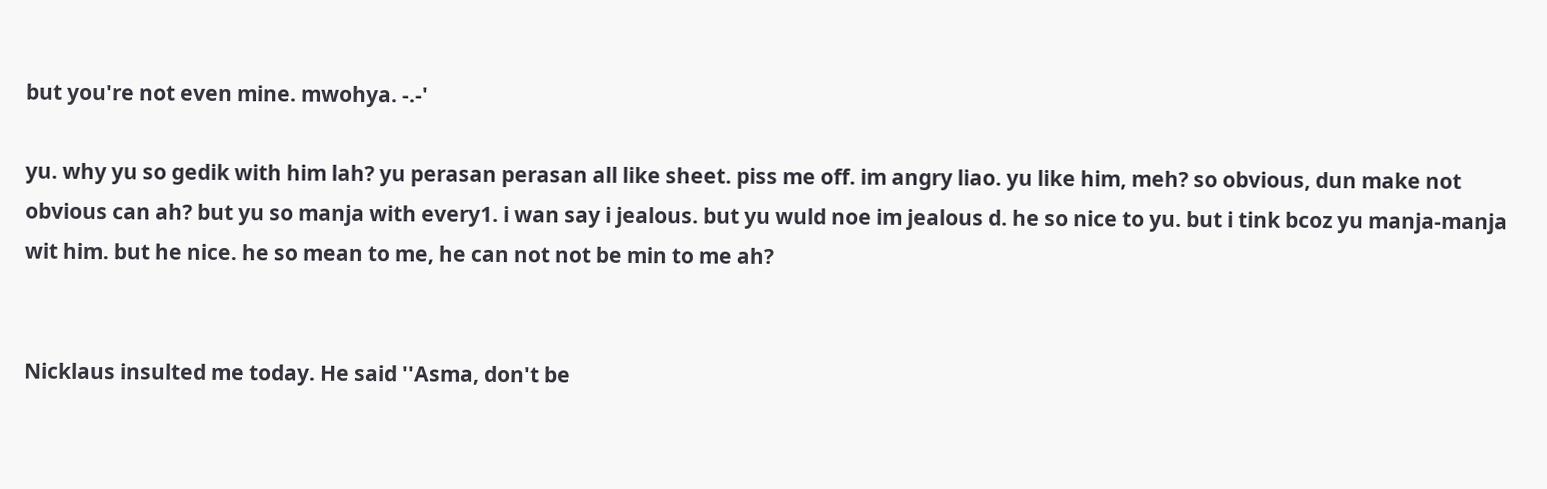but you're not even mine. mwohya. -.-'

yu. why yu so gedik with him lah? yu perasan perasan all like sheet. piss me off. im angry liao. yu like him, meh? so obvious, dun make not obvious can ah? but yu so manja with every1. i wan say i jealous. but yu wuld noe im jealous d. he so nice to yu. but i tink bcoz yu manja-manja wit him. but he nice. he so mean to me, he can not not be min to me ah?


Nicklaus insulted me today. He said ''Asma, don't be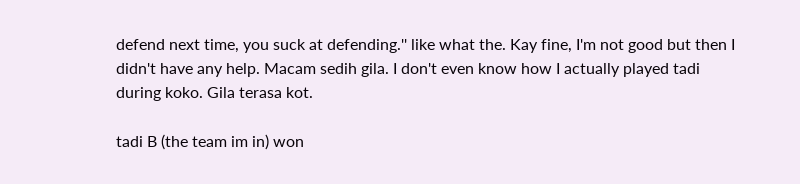defend next time, you suck at defending.'' like what the. Kay fine, I'm not good but then I didn't have any help. Macam sedih gila. I don't even know how I actually played tadi during koko. Gila terasa kot.

tadi B (the team im in) won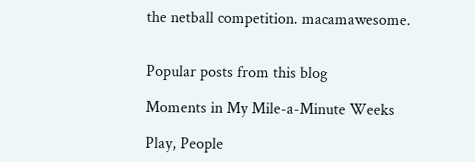the netball competition. macamawesome.


Popular posts from this blog

Moments in My Mile-a-Minute Weeks

Play, People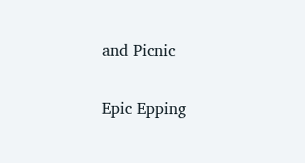and Picnic

Epic Epping